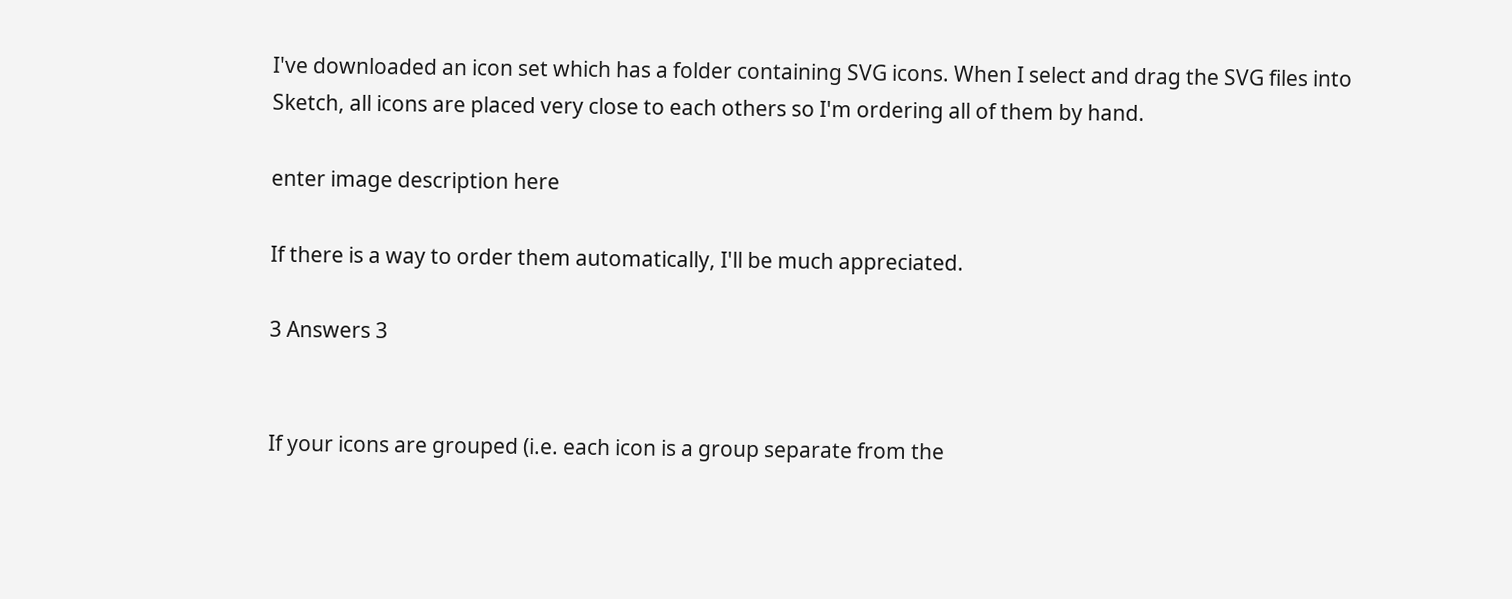I've downloaded an icon set which has a folder containing SVG icons. When I select and drag the SVG files into Sketch, all icons are placed very close to each others so I'm ordering all of them by hand.

enter image description here

If there is a way to order them automatically, I'll be much appreciated.

3 Answers 3


If your icons are grouped (i.e. each icon is a group separate from the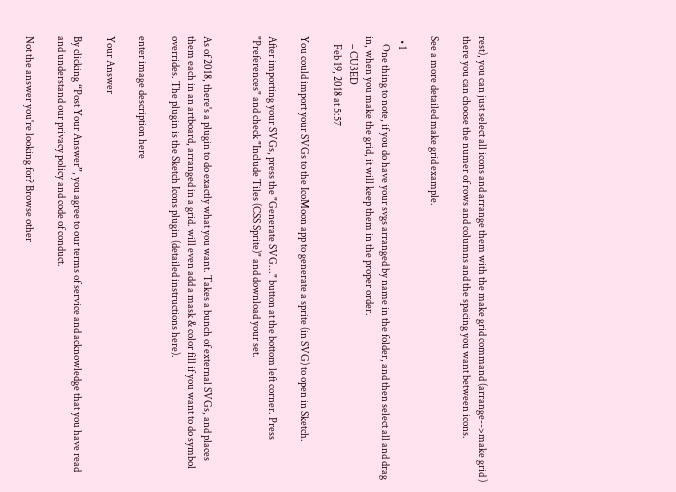rest), you can just select all icons and arrange them with the make grid command (arrange-->make grid ) there you can choose the numer of rows and columns and the spacing you want between icons.

See a more detailed make grid example.

  • 1
    One thing to note, if you do have your svgs arranged by name in the folder, and then select all and drag in, when you make the grid, it will keep them in the proper order.
    – CU3ED
    Feb 19, 2018 at 5:57

You could import your SVGs to the IcoMoon app to generate a sprite (in SVG) to open in Sketch.

After importing your SVGs, press the "Generate SVG..." button at the bottom left corner. Press "Preferences" and check "Include Tiles (CSS Sprite)" and download your set.


As of 2018, there's a plugin to do exactly what you want. Takes a bunch of external SVGs, and places them each in an artboard, arranged in a grid. will even add a mask & color fill if you want to do symbol overrides. The plugin is the Sketch Icons plugin (detailed instructions here).

enter image description here

Your Answer

By clicking “Post Your Answer”, you agree to our terms of service and acknowledge that you have read and understand our privacy policy and code of conduct.

Not the answer you're looking for? Browse other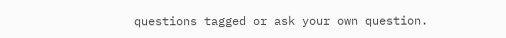questions tagged or ask your own question.